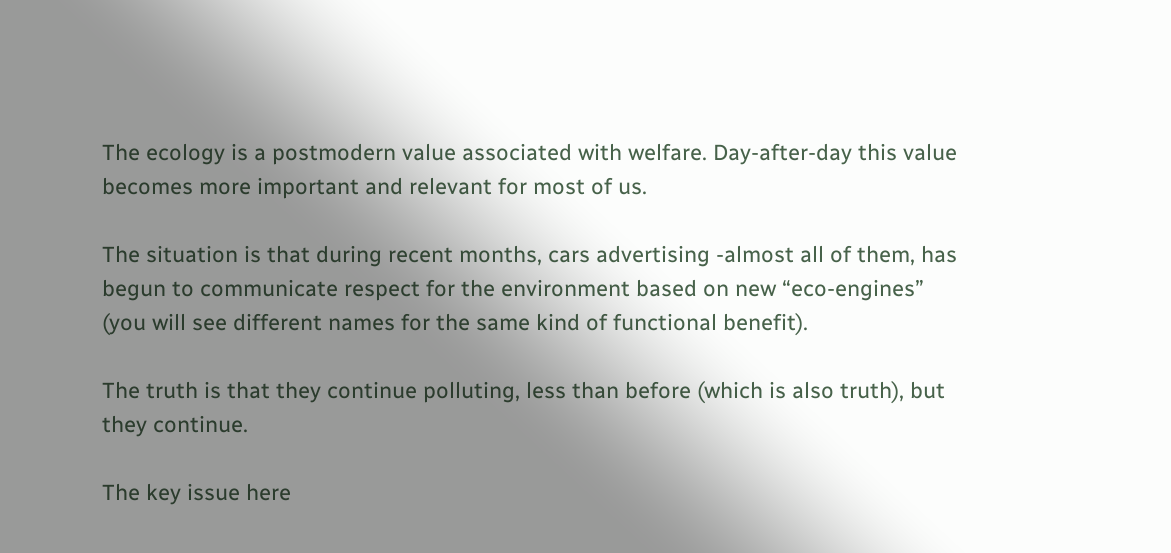The ecology is a postmodern value associated with welfare. Day-after-day this value becomes more important and relevant for most of us.

The situation is that during recent months, cars advertising -almost all of them, has begun to communicate respect for the environment based on new “eco-engines” (you will see different names for the same kind of functional benefit).

The truth is that they continue polluting, less than before (which is also truth), but they continue.

The key issue here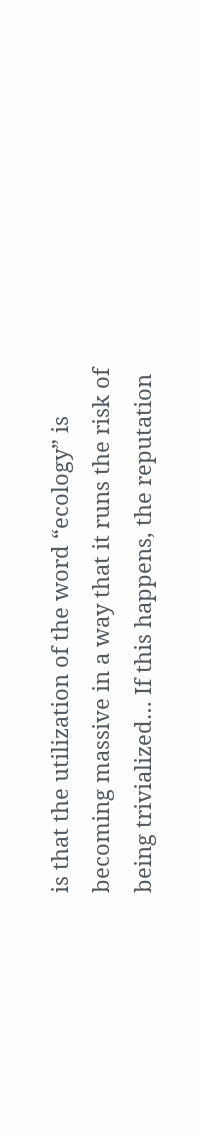is that the utilization of the word “ecology” is becoming massive in a way that it runs the risk of being trivialized… If this happens, the reputation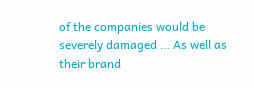of the companies would be severely damaged … As well as their brand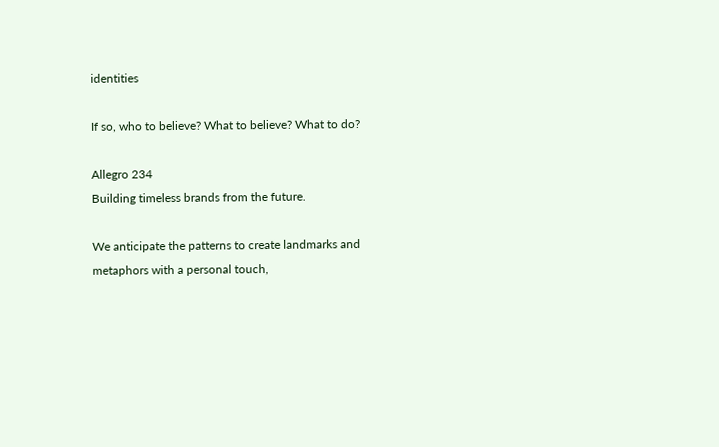identities

If so, who to believe? What to believe? What to do?

Allegro 234
Building timeless brands from the future.

We anticipate the patterns to create landmarks and metaphors with a personal touch,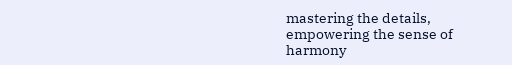mastering the details, empowering the sense of harmony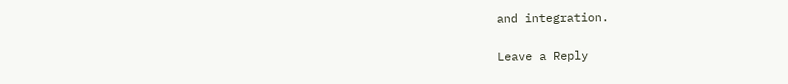and integration.

Leave a Reply